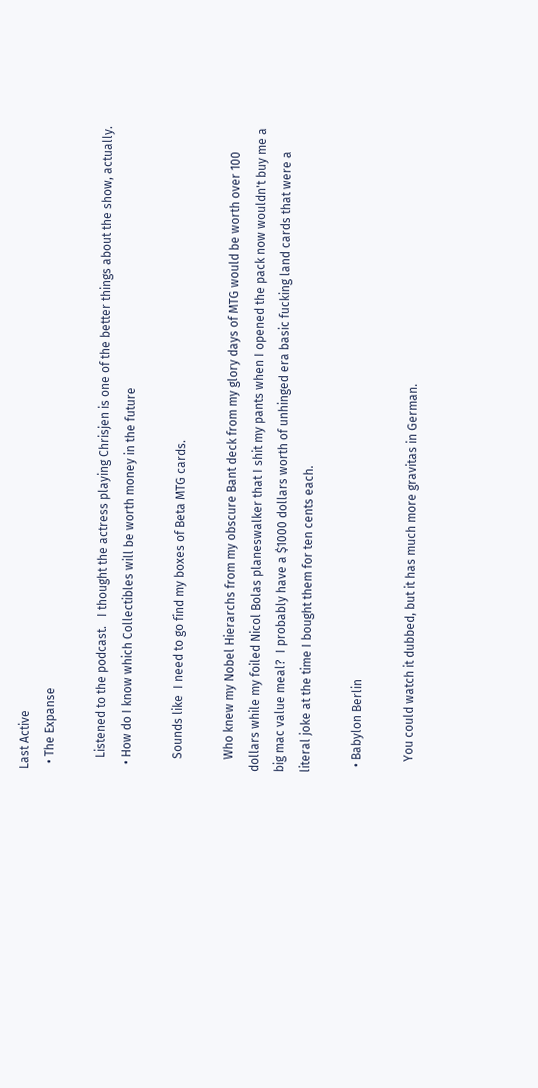Last Active
  • The Expanse

    Listened to the podcast.   I thought the actress playing Chrisjen is one of the better things about the show, actually.
  • How do I know which Collectibles will be worth money in the future

    Sounds like  I need to go find my boxes of Beta MTG cards.

    Who knew my Nobel Hierarchs from my obscure Bant deck from my glory days of MTG would be worth over 100 dollars while my foiled Nicol Bolas planeswalker that I shit my pants when I opened the pack now wouldn't buy me a big mac value meal?  I probably have a $1000 dollars worth of unhinged era basic fucking land cards that were a literal joke at the time I bought them for ten cents each.

  • Babylon Berlin

    You could watch it dubbed, but it has much more gravitas in German.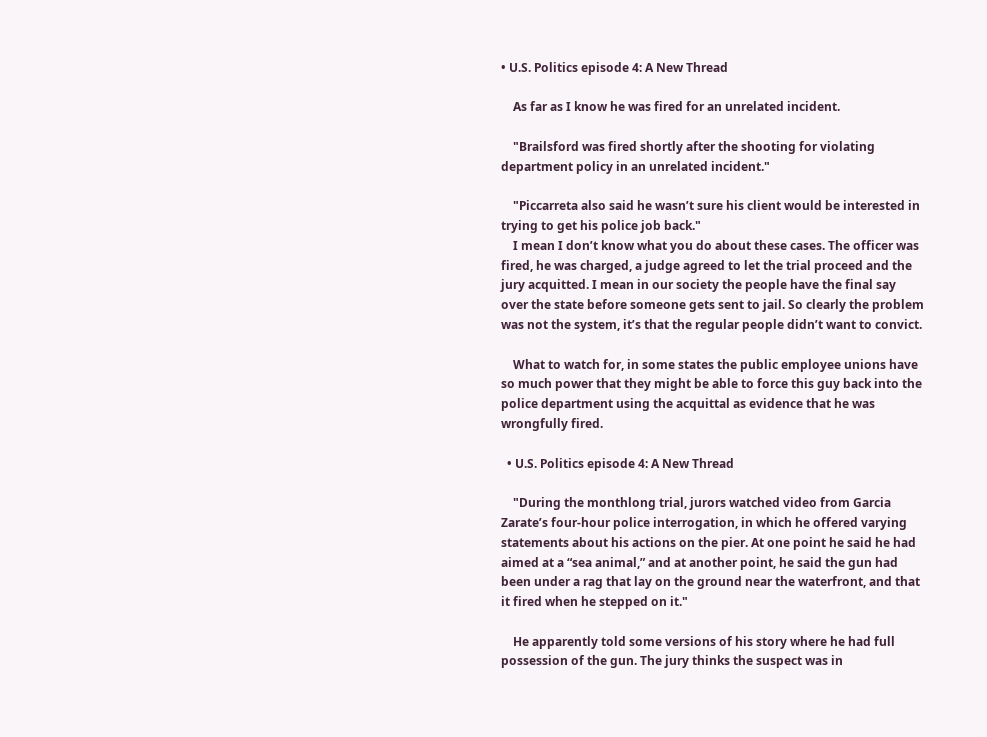• U.S. Politics episode 4: A New Thread

    As far as I know he was fired for an unrelated incident.

    "Brailsford was fired shortly after the shooting for violating department policy in an unrelated incident."

    "Piccarreta also said he wasn’t sure his client would be interested in trying to get his police job back."
    I mean I don’t know what you do about these cases. The officer was fired, he was charged, a judge agreed to let the trial proceed and the jury acquitted. I mean in our society the people have the final say over the state before someone gets sent to jail. So clearly the problem was not the system, it’s that the regular people didn’t want to convict.

    What to watch for, in some states the public employee unions have so much power that they might be able to force this guy back into the police department using the acquittal as evidence that he was wrongfully fired.

  • U.S. Politics episode 4: A New Thread

    "During the monthlong trial, jurors watched video from Garcia Zarate’s four-hour police interrogation, in which he offered varying statements about his actions on the pier. At one point he said he had aimed at a “sea animal,” and at another point, he said the gun had been under a rag that lay on the ground near the waterfront, and that it fired when he stepped on it."

    He apparently told some versions of his story where he had full possession of the gun. The jury thinks the suspect was in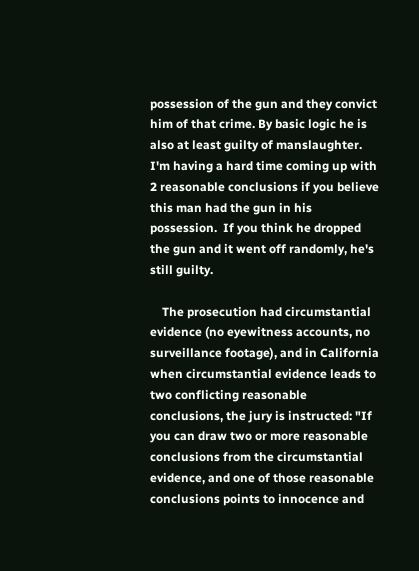possession of the gun and they convict him of that crime. By basic logic he is also at least guilty of manslaughter.   I'm having a hard time coming up with 2 reasonable conclusions if you believe this man had the gun in his possession.  If you think he dropped the gun and it went off randomly, he's still guilty.

    The prosecution had circumstantial evidence (no eyewitness accounts, no surveillance footage), and in California when circumstantial evidence leads to two conflicting reasonable conclusions, the jury is instructed: "If you can draw two or more reasonable conclusions from the circumstantial evidence, and one of those reasonable conclusions points to innocence and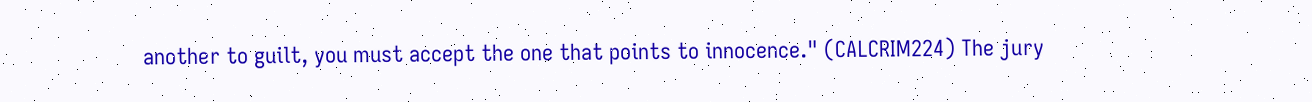another to guilt, you must accept the one that points to innocence." (CALCRIM224) The jury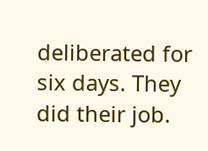deliberated for six days. They did their job.